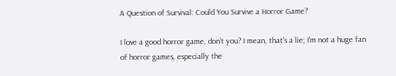A Question of Survival: Could You Survive a Horror Game?

I love a good horror game, don’t you? I mean, that’s a lie; I’m not a huge fan of horror games, especially the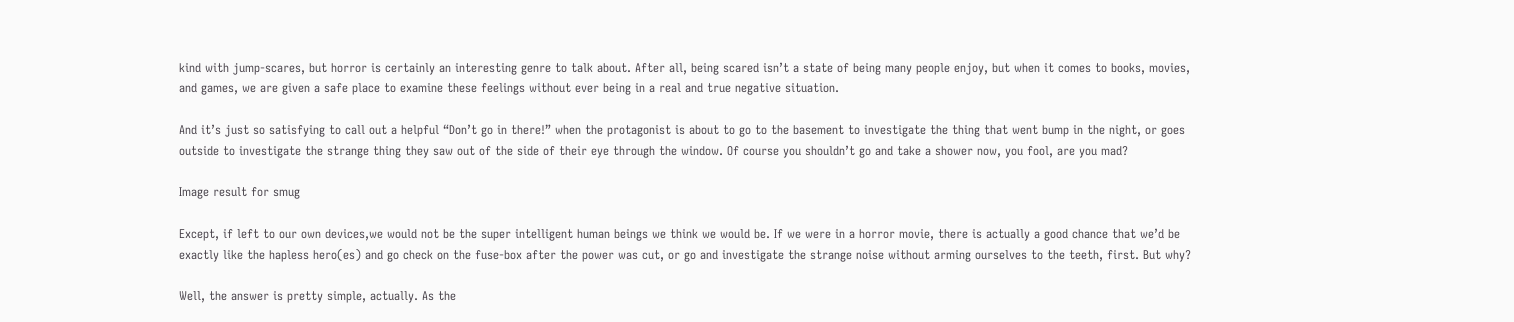kind with jump-scares, but horror is certainly an interesting genre to talk about. After all, being scared isn’t a state of being many people enjoy, but when it comes to books, movies, and games, we are given a safe place to examine these feelings without ever being in a real and true negative situation.

And it’s just so satisfying to call out a helpful “Don’t go in there!” when the protagonist is about to go to the basement to investigate the thing that went bump in the night, or goes outside to investigate the strange thing they saw out of the side of their eye through the window. Of course you shouldn’t go and take a shower now, you fool, are you mad?

Image result for smug

Except, if left to our own devices,we would not be the super intelligent human beings we think we would be. If we were in a horror movie, there is actually a good chance that we’d be exactly like the hapless hero(es) and go check on the fuse-box after the power was cut, or go and investigate the strange noise without arming ourselves to the teeth, first. But why?

Well, the answer is pretty simple, actually. As the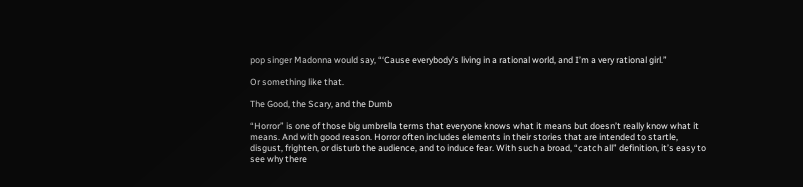pop singer Madonna would say, “‘Cause everybody’s living in a rational world, and I’m a very rational girl.”

Or something like that.

The Good, the Scary, and the Dumb

“Horror” is one of those big umbrella terms that everyone knows what it means but doesn’t really know what it means. And with good reason. Horror often includes elements in their stories that are intended to startle, disgust, frighten, or disturb the audience, and to induce fear. With such a broad, “catch all” definition, it’s easy to see why there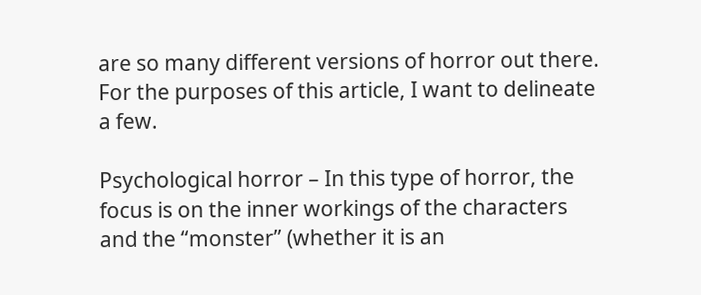are so many different versions of horror out there. For the purposes of this article, I want to delineate a few.

Psychological horror – In this type of horror, the focus is on the inner workings of the characters and the “monster” (whether it is an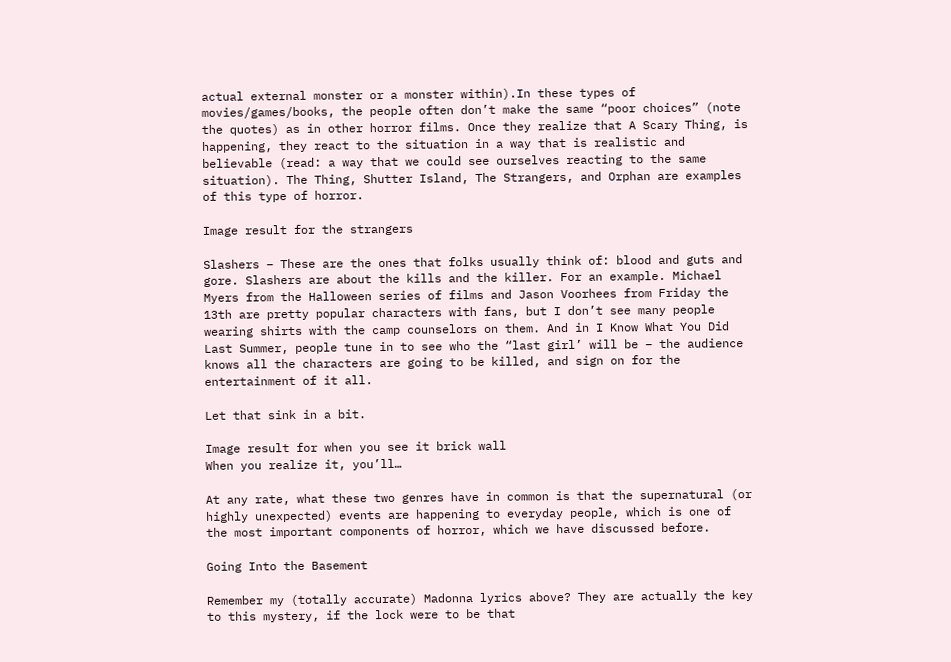actual external monster or a monster within).In these types of movies/games/books, the people often don’t make the same “poor choices” (note the quotes) as in other horror films. Once they realize that A Scary Thing, is happening, they react to the situation in a way that is realistic and believable (read: a way that we could see ourselves reacting to the same situation). The Thing, Shutter Island, The Strangers, and Orphan are examples of this type of horror.

Image result for the strangers

Slashers – These are the ones that folks usually think of: blood and guts and gore. Slashers are about the kills and the killer. For an example. Michael Myers from the Halloween series of films and Jason Voorhees from Friday the 13th are pretty popular characters with fans, but I don’t see many people wearing shirts with the camp counselors on them. And in I Know What You Did Last Summer, people tune in to see who the “last girl’ will be – the audience knows all the characters are going to be killed, and sign on for the entertainment of it all.

Let that sink in a bit.

Image result for when you see it brick wall
When you realize it, you’ll…

At any rate, what these two genres have in common is that the supernatural (or highly unexpected) events are happening to everyday people, which is one of the most important components of horror, which we have discussed before.

Going Into the Basement

Remember my (totally accurate) Madonna lyrics above? They are actually the key to this mystery, if the lock were to be that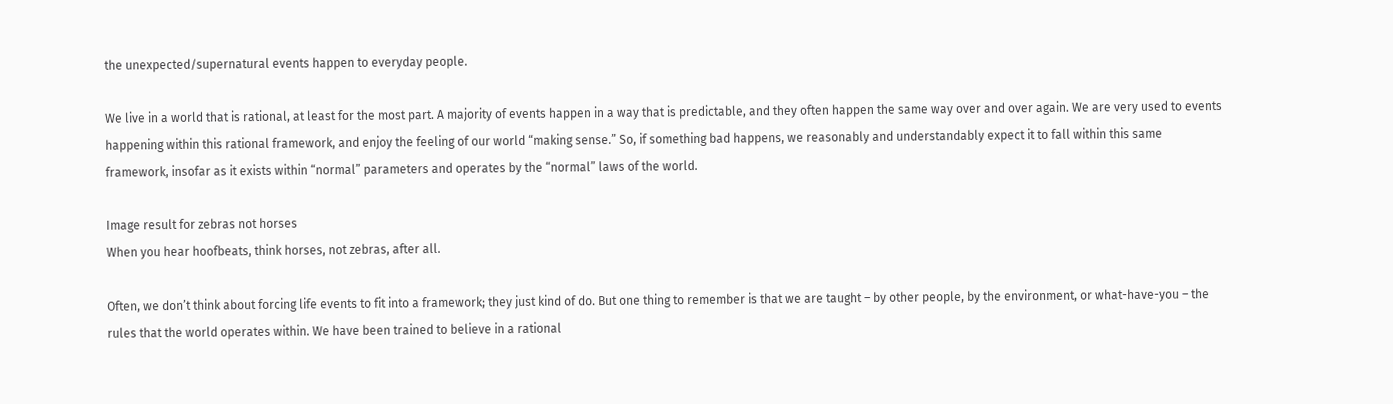the unexpected/supernatural events happen to everyday people.

We live in a world that is rational, at least for the most part. A majority of events happen in a way that is predictable, and they often happen the same way over and over again. We are very used to events happening within this rational framework, and enjoy the feeling of our world “making sense.” So, if something bad happens, we reasonably and understandably expect it to fall within this same framework, insofar as it exists within “normal” parameters and operates by the “normal” laws of the world.

Image result for zebras not horses
When you hear hoofbeats, think horses, not zebras, after all.

Often, we don’t think about forcing life events to fit into a framework; they just kind of do. But one thing to remember is that we are taught – by other people, by the environment, or what-have-you – the rules that the world operates within. We have been trained to believe in a rational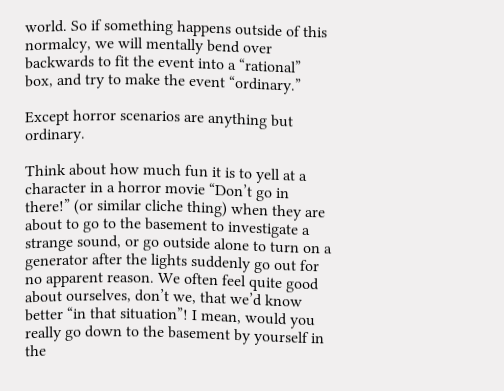world. So if something happens outside of this normalcy, we will mentally bend over backwards to fit the event into a “rational” box, and try to make the event “ordinary.”

Except horror scenarios are anything but ordinary.

Think about how much fun it is to yell at a character in a horror movie “Don’t go in there!” (or similar cliche thing) when they are about to go to the basement to investigate a strange sound, or go outside alone to turn on a generator after the lights suddenly go out for no apparent reason. We often feel quite good about ourselves, don’t we, that we’d know better “in that situation”! I mean, would you really go down to the basement by yourself in the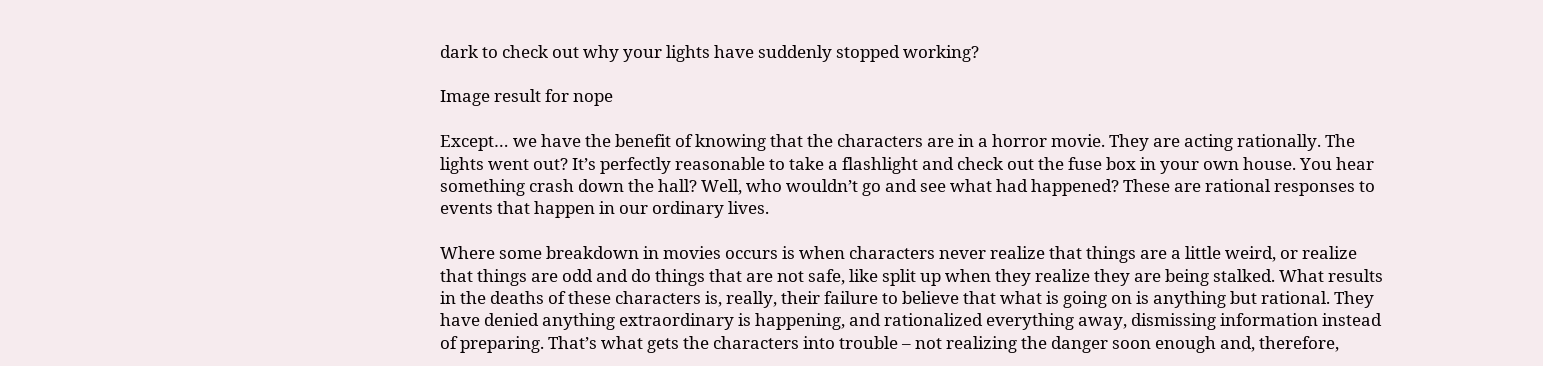dark to check out why your lights have suddenly stopped working?

Image result for nope

Except… we have the benefit of knowing that the characters are in a horror movie. They are acting rationally. The lights went out? It’s perfectly reasonable to take a flashlight and check out the fuse box in your own house. You hear something crash down the hall? Well, who wouldn’t go and see what had happened? These are rational responses to events that happen in our ordinary lives.

Where some breakdown in movies occurs is when characters never realize that things are a little weird, or realize that things are odd and do things that are not safe, like split up when they realize they are being stalked. What results in the deaths of these characters is, really, their failure to believe that what is going on is anything but rational. They have denied anything extraordinary is happening, and rationalized everything away, dismissing information instead of preparing. That’s what gets the characters into trouble – not realizing the danger soon enough and, therefore,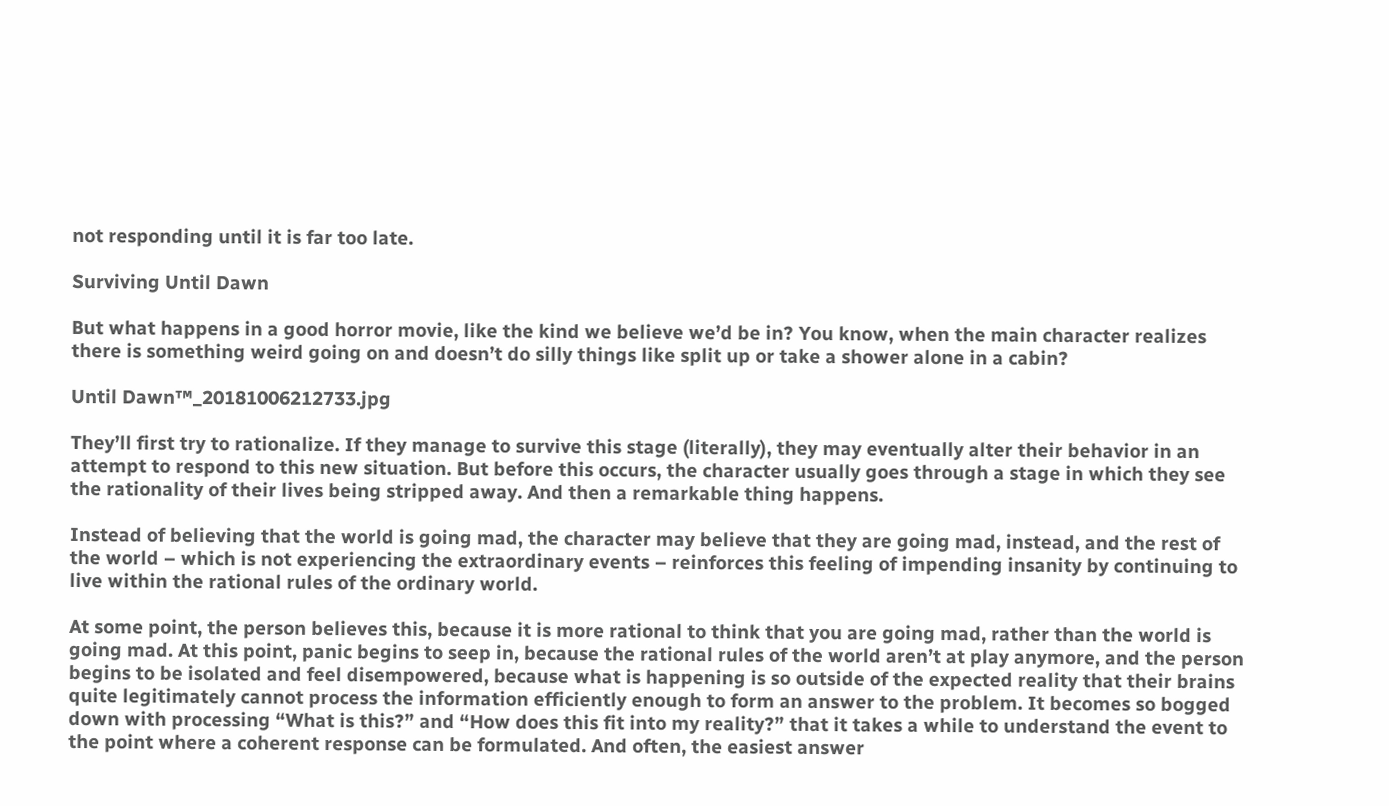not responding until it is far too late.

Surviving Until Dawn

But what happens in a good horror movie, like the kind we believe we’d be in? You know, when the main character realizes there is something weird going on and doesn’t do silly things like split up or take a shower alone in a cabin?

Until Dawn™_20181006212733.jpg

They’ll first try to rationalize. If they manage to survive this stage (literally), they may eventually alter their behavior in an attempt to respond to this new situation. But before this occurs, the character usually goes through a stage in which they see the rationality of their lives being stripped away. And then a remarkable thing happens.

Instead of believing that the world is going mad, the character may believe that they are going mad, instead, and the rest of the world – which is not experiencing the extraordinary events – reinforces this feeling of impending insanity by continuing to live within the rational rules of the ordinary world.

At some point, the person believes this, because it is more rational to think that you are going mad, rather than the world is going mad. At this point, panic begins to seep in, because the rational rules of the world aren’t at play anymore, and the person begins to be isolated and feel disempowered, because what is happening is so outside of the expected reality that their brains quite legitimately cannot process the information efficiently enough to form an answer to the problem. It becomes so bogged down with processing “What is this?” and “How does this fit into my reality?” that it takes a while to understand the event to the point where a coherent response can be formulated. And often, the easiest answer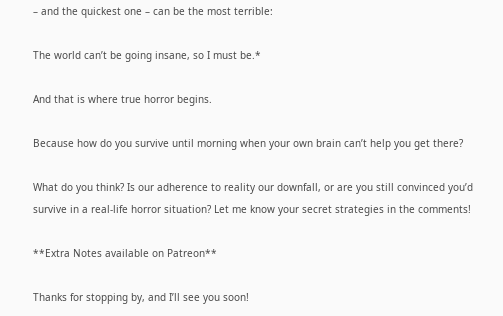– and the quickest one – can be the most terrible:

The world can’t be going insane, so I must be.*

And that is where true horror begins.

Because how do you survive until morning when your own brain can’t help you get there?

What do you think? Is our adherence to reality our downfall, or are you still convinced you’d survive in a real-life horror situation? Let me know your secret strategies in the comments!

**Extra Notes available on Patreon**

Thanks for stopping by, and I’ll see you soon!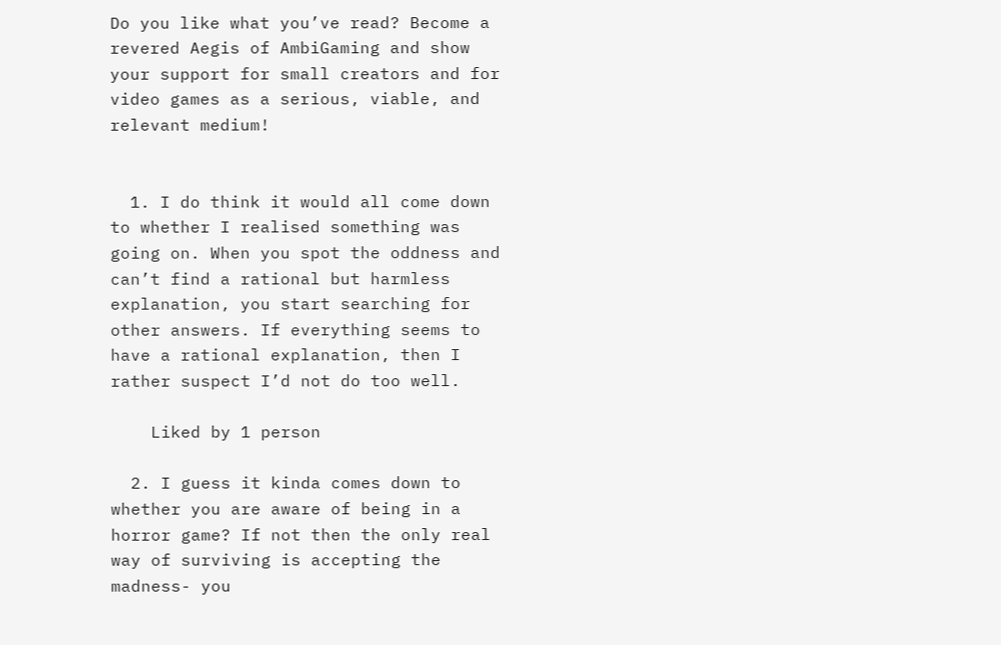Do you like what you’ve read? Become a revered Aegis of AmbiGaming and show your support for small creators and for video games as a serious, viable, and relevant medium!


  1. I do think it would all come down to whether I realised something was going on. When you spot the oddness and can’t find a rational but harmless explanation, you start searching for other answers. If everything seems to have a rational explanation, then I rather suspect I’d not do too well.

    Liked by 1 person

  2. I guess it kinda comes down to whether you are aware of being in a horror game? If not then the only real way of surviving is accepting the madness- you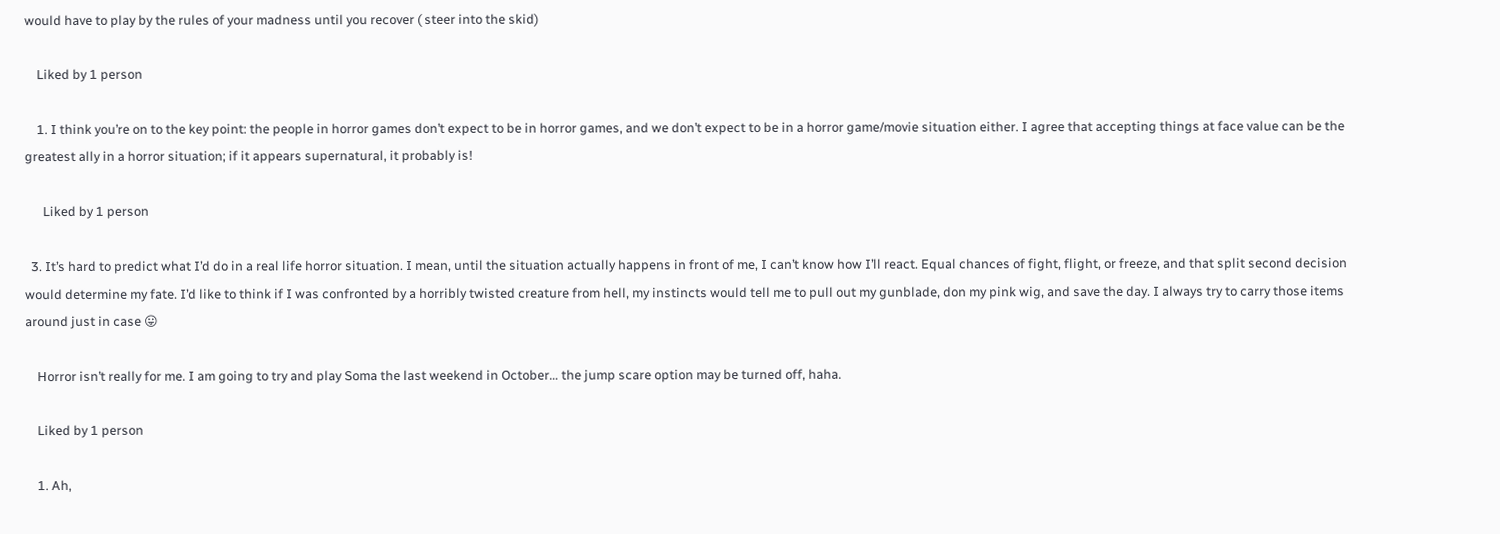would have to play by the rules of your madness until you recover ( steer into the skid)

    Liked by 1 person

    1. I think you’re on to the key point: the people in horror games don’t expect to be in horror games, and we don’t expect to be in a horror game/movie situation either. I agree that accepting things at face value can be the greatest ally in a horror situation; if it appears supernatural, it probably is!

      Liked by 1 person

  3. It’s hard to predict what I’d do in a real life horror situation. I mean, until the situation actually happens in front of me, I can’t know how I’ll react. Equal chances of fight, flight, or freeze, and that split second decision would determine my fate. I’d like to think if I was confronted by a horribly twisted creature from hell, my instincts would tell me to pull out my gunblade, don my pink wig, and save the day. I always try to carry those items around just in case 😛

    Horror isn’t really for me. I am going to try and play Soma the last weekend in October… the jump scare option may be turned off, haha.

    Liked by 1 person

    1. Ah,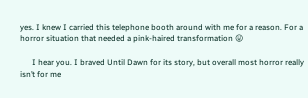yes. I knew I carried this telephone booth around with me for a reason. For a horror situation that needed a pink-haired transformation 😛

      I hear you. I braved Until Dawn for its story, but overall most horror really isn’t for me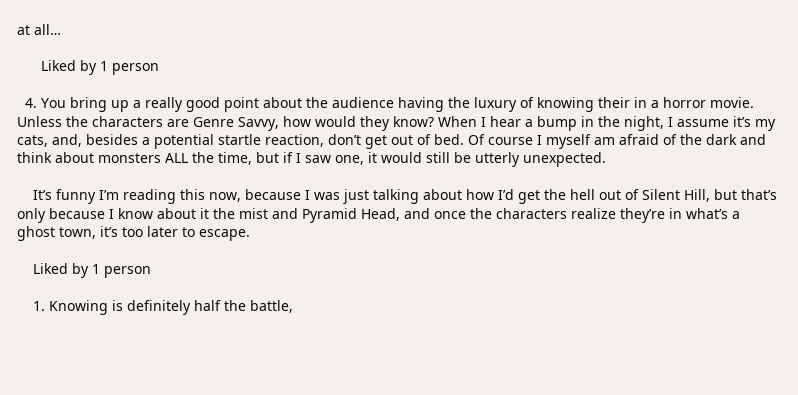at all…

      Liked by 1 person

  4. You bring up a really good point about the audience having the luxury of knowing their in a horror movie. Unless the characters are Genre Savvy, how would they know? When I hear a bump in the night, I assume it’s my cats, and, besides a potential startle reaction, don’t get out of bed. Of course I myself am afraid of the dark and think about monsters ALL the time, but if I saw one, it would still be utterly unexpected.

    It’s funny I’m reading this now, because I was just talking about how I’d get the hell out of Silent Hill, but that’s only because I know about it the mist and Pyramid Head, and once the characters realize they’re in what’s a ghost town, it’s too later to escape.

    Liked by 1 person

    1. Knowing is definitely half the battle,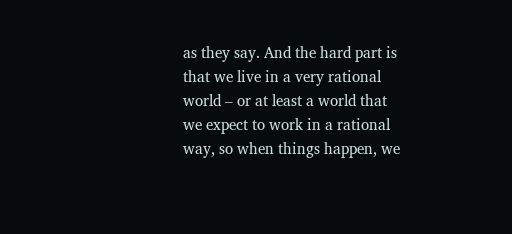as they say. And the hard part is that we live in a very rational world – or at least a world that we expect to work in a rational way, so when things happen, we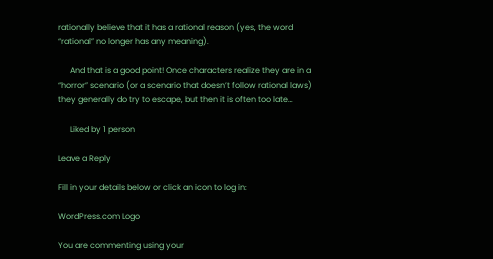rationally believe that it has a rational reason (yes, the word “rational” no longer has any meaning).

      And that is a good point! Once characters realize they are in a “horror” scenario (or a scenario that doesn’t follow rational laws) they generally do try to escape, but then it is often too late…

      Liked by 1 person

Leave a Reply

Fill in your details below or click an icon to log in:

WordPress.com Logo

You are commenting using your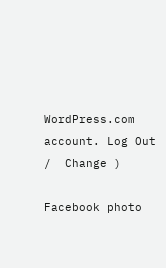WordPress.com account. Log Out /  Change )

Facebook photo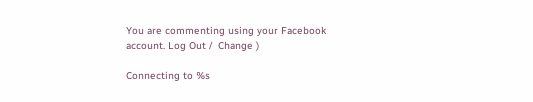You are commenting using your Facebook account. Log Out /  Change )

Connecting to %s